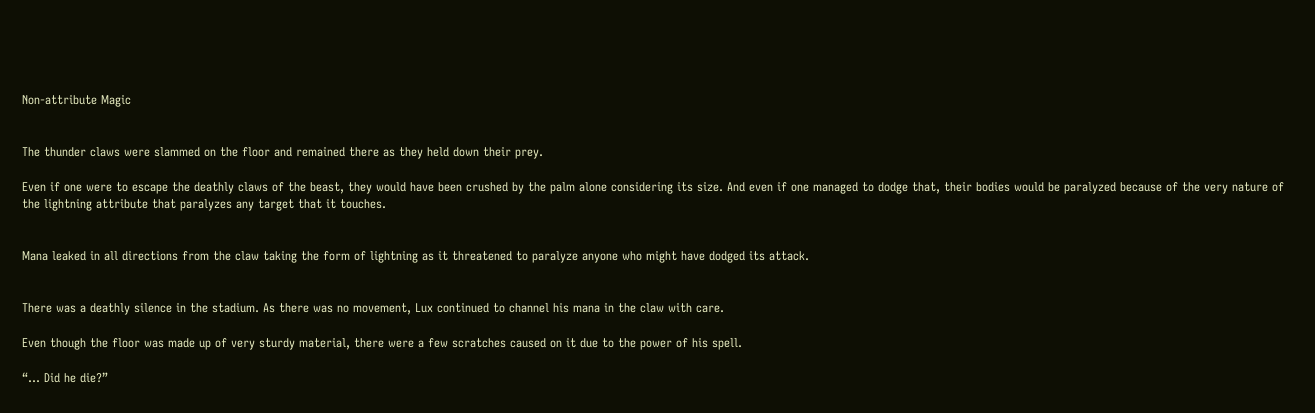Non-attribute Magic


The thunder claws were slammed on the floor and remained there as they held down their prey.

Even if one were to escape the deathly claws of the beast, they would have been crushed by the palm alone considering its size. And even if one managed to dodge that, their bodies would be paralyzed because of the very nature of the lightning attribute that paralyzes any target that it touches.


Mana leaked in all directions from the claw taking the form of lightning as it threatened to paralyze anyone who might have dodged its attack.


There was a deathly silence in the stadium. As there was no movement, Lux continued to channel his mana in the claw with care.

Even though the floor was made up of very sturdy material, there were a few scratches caused on it due to the power of his spell.

“… Did he die?”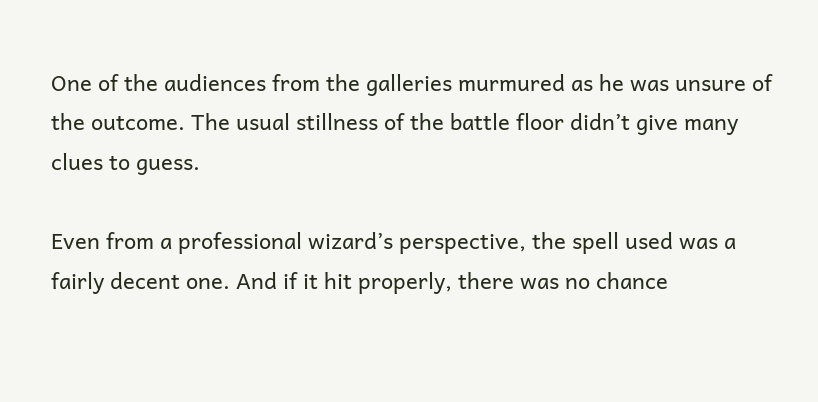One of the audiences from the galleries murmured as he was unsure of the outcome. The usual stillness of the battle floor didn’t give many clues to guess.

Even from a professional wizard’s perspective, the spell used was a fairly decent one. And if it hit properly, there was no chance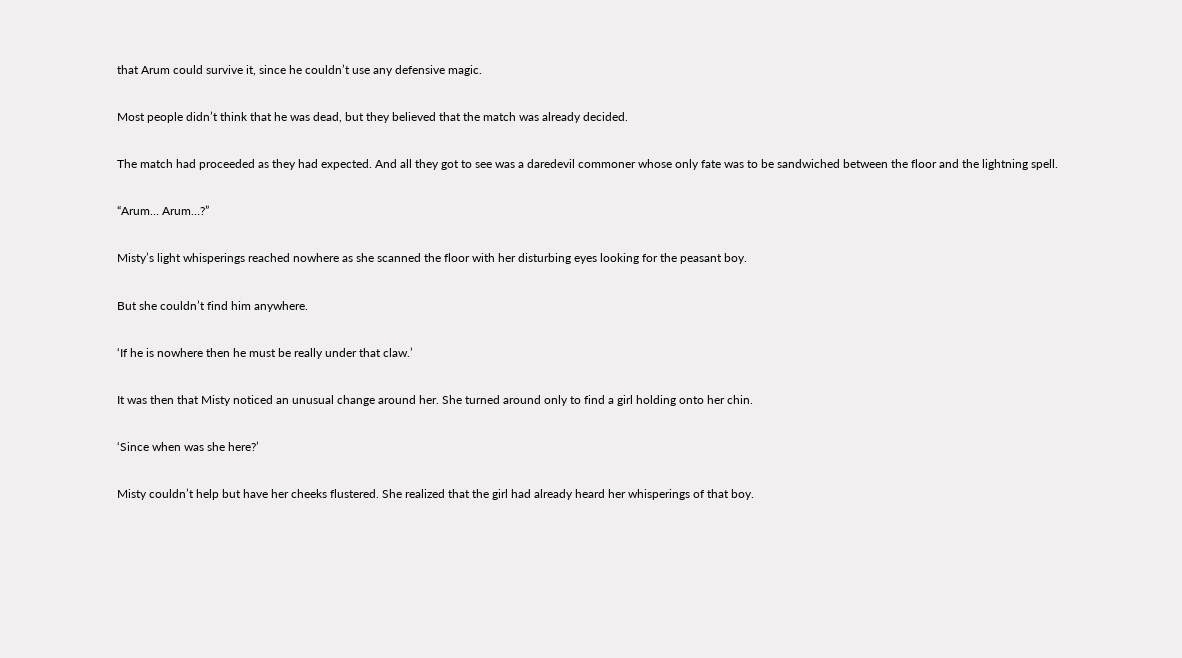that Arum could survive it, since he couldn’t use any defensive magic.

Most people didn’t think that he was dead, but they believed that the match was already decided.

The match had proceeded as they had expected. And all they got to see was a daredevil commoner whose only fate was to be sandwiched between the floor and the lightning spell.

“Arum… Arum…?”

Misty’s light whisperings reached nowhere as she scanned the floor with her disturbing eyes looking for the peasant boy.

But she couldn’t find him anywhere.

‘If he is nowhere then he must be really under that claw.’

It was then that Misty noticed an unusual change around her. She turned around only to find a girl holding onto her chin.

‘Since when was she here?’

Misty couldn’t help but have her cheeks flustered. She realized that the girl had already heard her whisperings of that boy.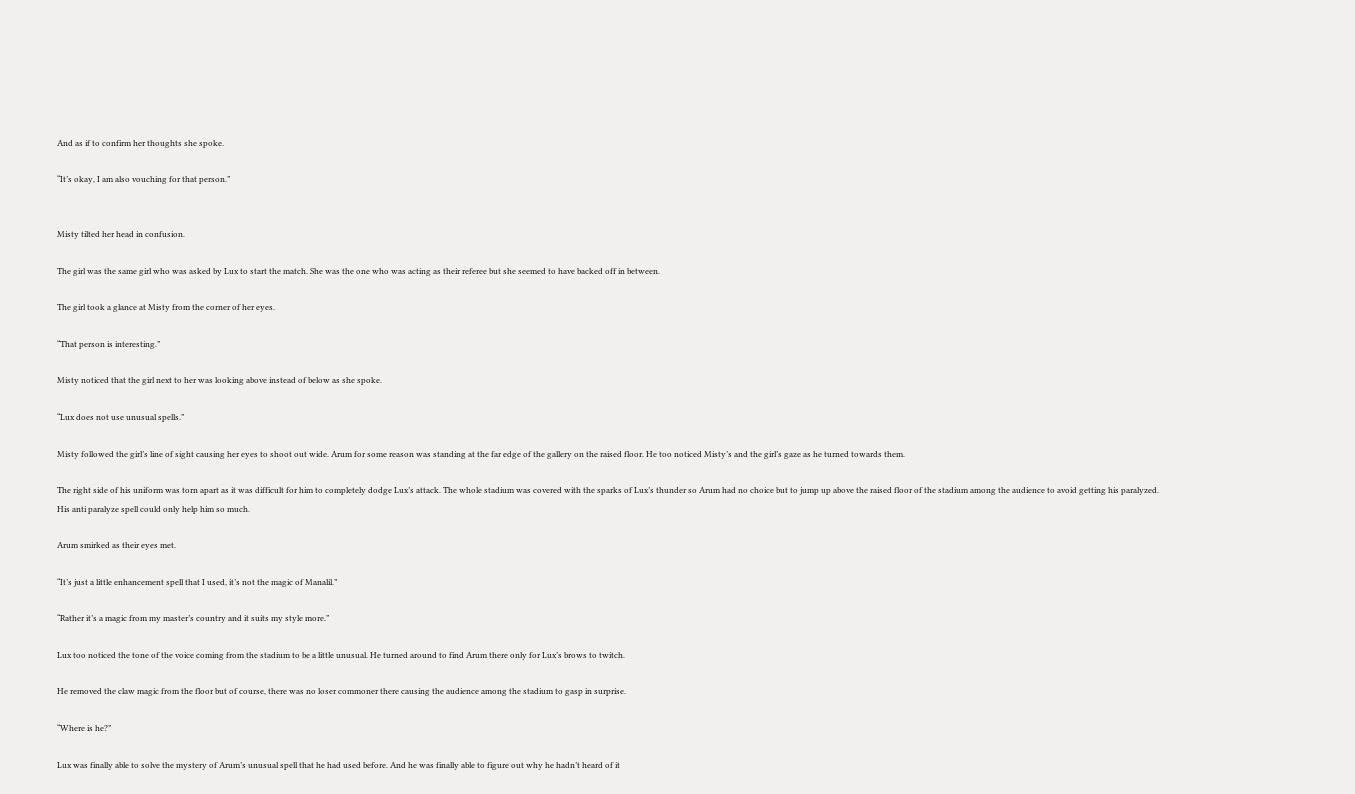And as if to confirm her thoughts she spoke.

“It’s okay, I am also vouching for that person.”


Misty tilted her head in confusion.

The girl was the same girl who was asked by Lux to start the match. She was the one who was acting as their referee but she seemed to have backed off in between.

The girl took a glance at Misty from the corner of her eyes.

“That person is interesting.”

Misty noticed that the girl next to her was looking above instead of below as she spoke.

“Lux does not use unusual spells.”

Misty followed the girl’s line of sight causing her eyes to shoot out wide. Arum for some reason was standing at the far edge of the gallery on the raised floor. He too noticed Misty’s and the girl’s gaze as he turned towards them.

The right side of his uniform was torn apart as it was difficult for him to completely dodge Lux’s attack. The whole stadium was covered with the sparks of Lux’s thunder so Arum had no choice but to jump up above the raised floor of the stadium among the audience to avoid getting his paralyzed. His anti paralyze spell could only help him so much.

Arum smirked as their eyes met.

“It’s just a little enhancement spell that I used, it’s not the magic of Manalil.”

“Rather it’s a magic from my master’s country and it suits my style more.”

Lux too noticed the tone of the voice coming from the stadium to be a little unusual. He turned around to find Arum there only for Lux’s brows to twitch.

He removed the claw magic from the floor but of course, there was no loser commoner there causing the audience among the stadium to gasp in surprise.

“Where is he?”

Lux was finally able to solve the mystery of Arum’s unusual spell that he had used before. And he was finally able to figure out why he hadn’t heard of it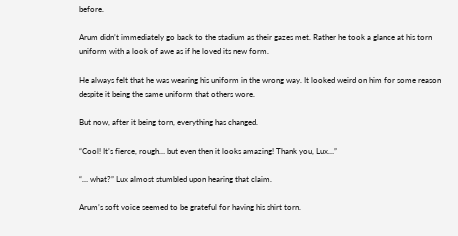before.

Arum didn’t immediately go back to the stadium as their gazes met. Rather he took a glance at his torn uniform with a look of awe as if he loved its new form.

He always felt that he was wearing his uniform in the wrong way. It looked weird on him for some reason despite it being the same uniform that others wore.

But now, after it being torn, everything has changed.

“Cool! It’s fierce, rough… but even then it looks amazing! Thank you, Lux…”

“… what?” Lux almost stumbled upon hearing that claim.

Arum’s soft voice seemed to be grateful for having his shirt torn.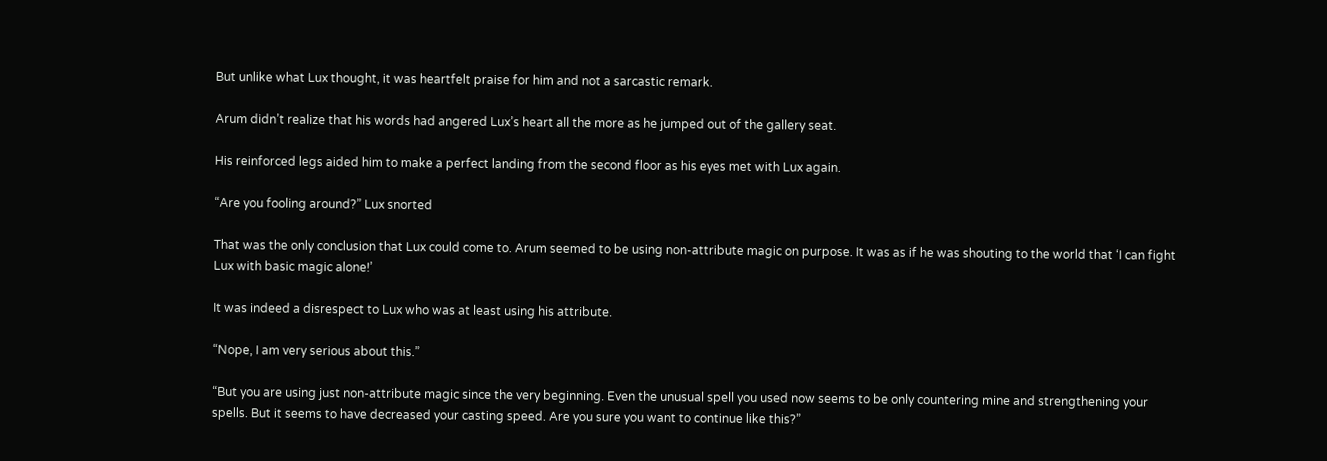But unlike what Lux thought, it was heartfelt praise for him and not a sarcastic remark.

Arum didn’t realize that his words had angered Lux’s heart all the more as he jumped out of the gallery seat.

His reinforced legs aided him to make a perfect landing from the second floor as his eyes met with Lux again.

“Are you fooling around?” Lux snorted

That was the only conclusion that Lux could come to. Arum seemed to be using non-attribute magic on purpose. It was as if he was shouting to the world that ‘I can fight Lux with basic magic alone!’

It was indeed a disrespect to Lux who was at least using his attribute.

“Nope, I am very serious about this.”

“But you are using just non-attribute magic since the very beginning. Even the unusual spell you used now seems to be only countering mine and strengthening your spells. But it seems to have decreased your casting speed. Are you sure you want to continue like this?”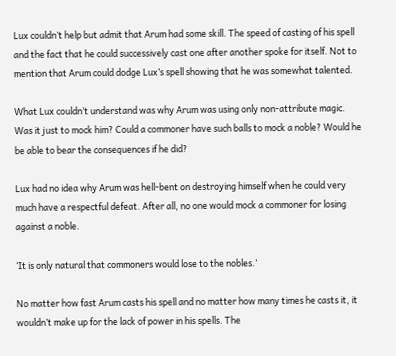Lux couldn’t help but admit that Arum had some skill. The speed of casting of his spell and the fact that he could successively cast one after another spoke for itself. Not to mention that Arum could dodge Lux’s spell showing that he was somewhat talented.

What Lux couldn’t understand was why Arum was using only non-attribute magic. Was it just to mock him? Could a commoner have such balls to mock a noble? Would he be able to bear the consequences if he did?

Lux had no idea why Arum was hell-bent on destroying himself when he could very much have a respectful defeat. After all, no one would mock a commoner for losing against a noble.

‘It is only natural that commoners would lose to the nobles.’

No matter how fast Arum casts his spell and no matter how many times he casts it, it wouldn’t make up for the lack of power in his spells. The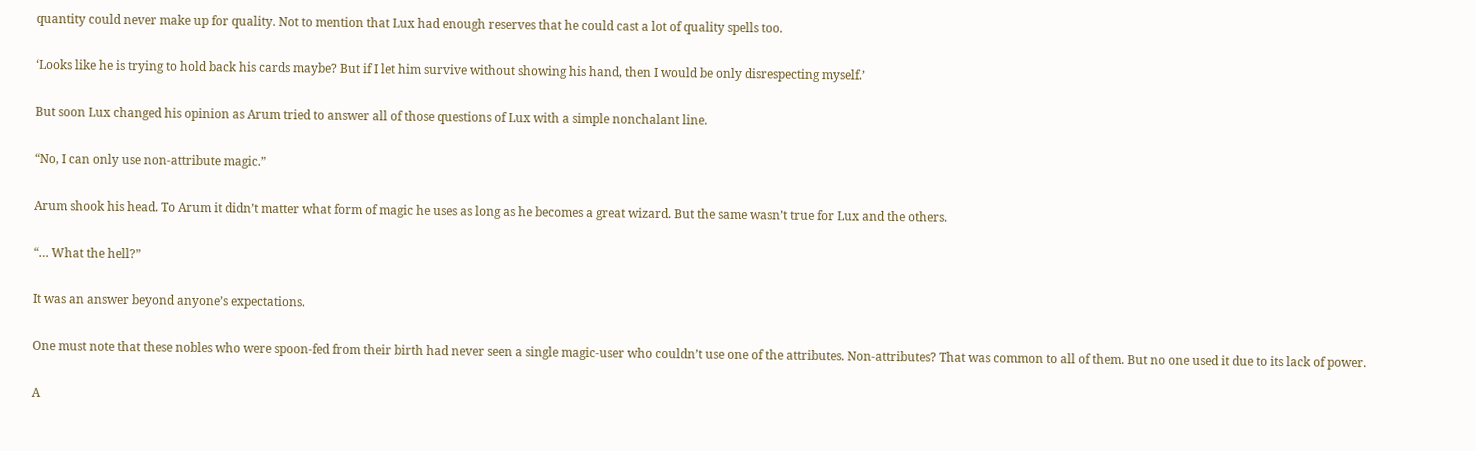quantity could never make up for quality. Not to mention that Lux had enough reserves that he could cast a lot of quality spells too.

‘Looks like he is trying to hold back his cards maybe? But if I let him survive without showing his hand, then I would be only disrespecting myself.’

But soon Lux changed his opinion as Arum tried to answer all of those questions of Lux with a simple nonchalant line.

“No, I can only use non-attribute magic.”

Arum shook his head. To Arum it didn’t matter what form of magic he uses as long as he becomes a great wizard. But the same wasn’t true for Lux and the others.

“… What the hell?”

It was an answer beyond anyone’s expectations.

One must note that these nobles who were spoon-fed from their birth had never seen a single magic-user who couldn’t use one of the attributes. Non-attributes? That was common to all of them. But no one used it due to its lack of power.

A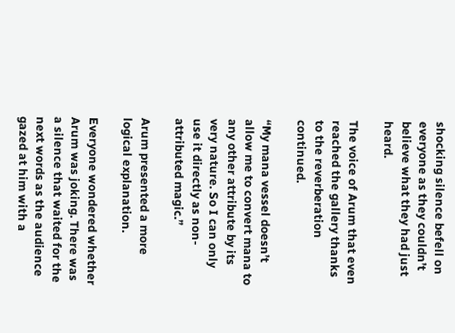shocking silence befell on everyone as they couldn’t believe what they had just heard.

The voice of Arum that even reached the gallery thanks to the reverberation continued.

“My mana vessel doesn’t allow me to convert mana to any other attribute by its very nature. So I can only use it directly as non-attributed magic.”

Arum presented a more logical explanation.

Everyone wondered whether Arum was joking. There was a silence that waited for the next words as the audience gazed at him with a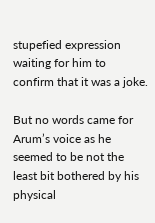stupefied expression waiting for him to confirm that it was a joke.

But no words came for Arum’s voice as he seemed to be not the least bit bothered by his physical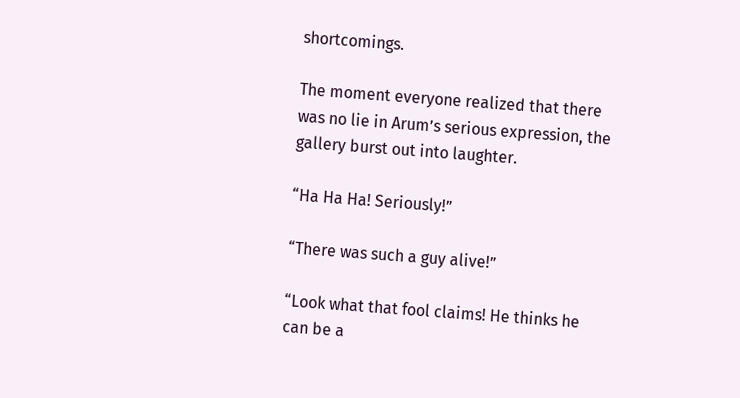shortcomings.

The moment everyone realized that there was no lie in Arum’s serious expression, the gallery burst out into laughter.

“Ha Ha Ha! Seriously!”

“There was such a guy alive!”

“Look what that fool claims! He thinks he can be a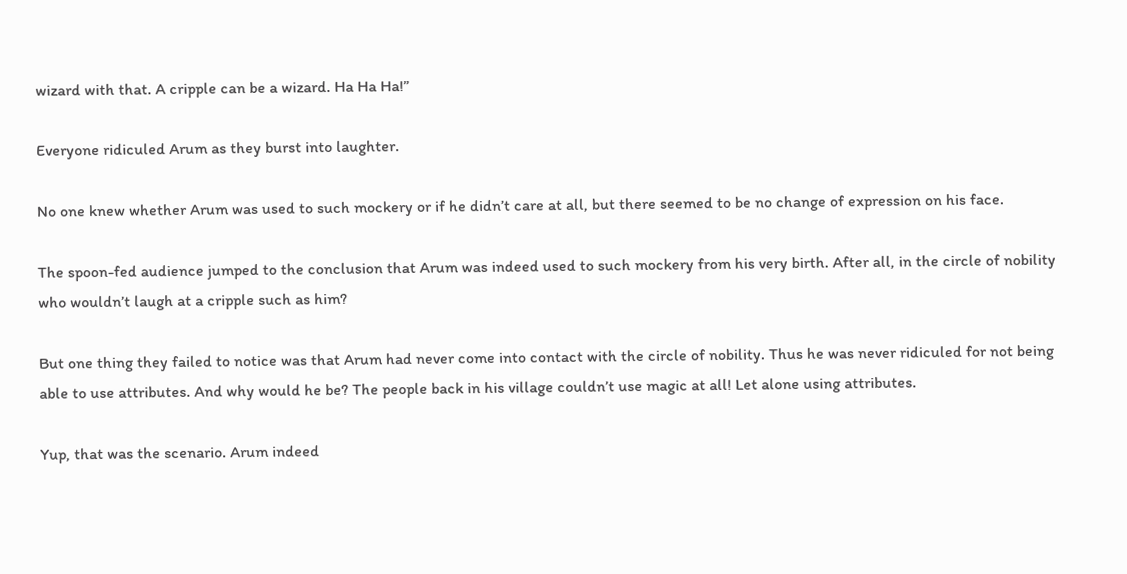wizard with that. A cripple can be a wizard. Ha Ha Ha!”

Everyone ridiculed Arum as they burst into laughter.

No one knew whether Arum was used to such mockery or if he didn’t care at all, but there seemed to be no change of expression on his face.

The spoon-fed audience jumped to the conclusion that Arum was indeed used to such mockery from his very birth. After all, in the circle of nobility who wouldn’t laugh at a cripple such as him?

But one thing they failed to notice was that Arum had never come into contact with the circle of nobility. Thus he was never ridiculed for not being able to use attributes. And why would he be? The people back in his village couldn’t use magic at all! Let alone using attributes.

Yup, that was the scenario. Arum indeed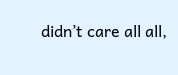didn’t care all all,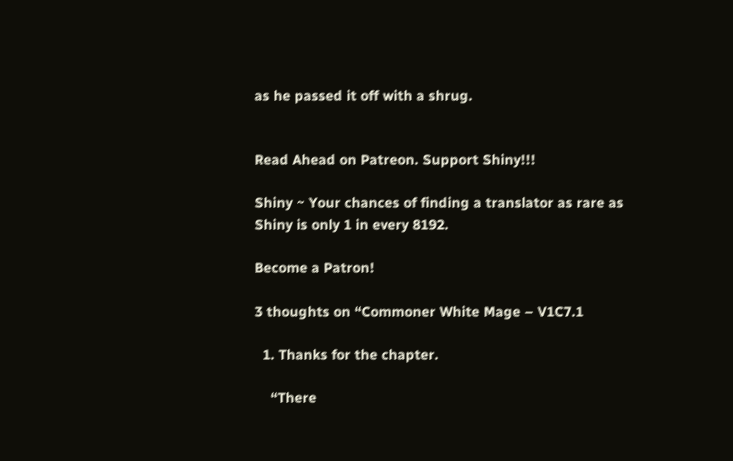as he passed it off with a shrug.


Read Ahead on Patreon. Support Shiny!!!

Shiny ~ Your chances of finding a translator as rare as Shiny is only 1 in every 8192.

Become a Patron!

3 thoughts on “Commoner White Mage – V1C7.1

  1. Thanks for the chapter.

    “There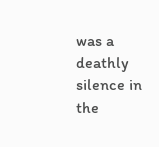was a deathly silence in the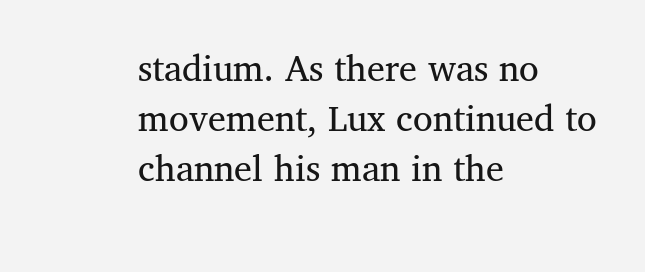stadium. As there was no movement, Lux continued to channel his man in the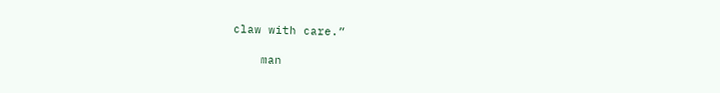claw with care.”

    man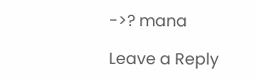->? mana

Leave a Reply